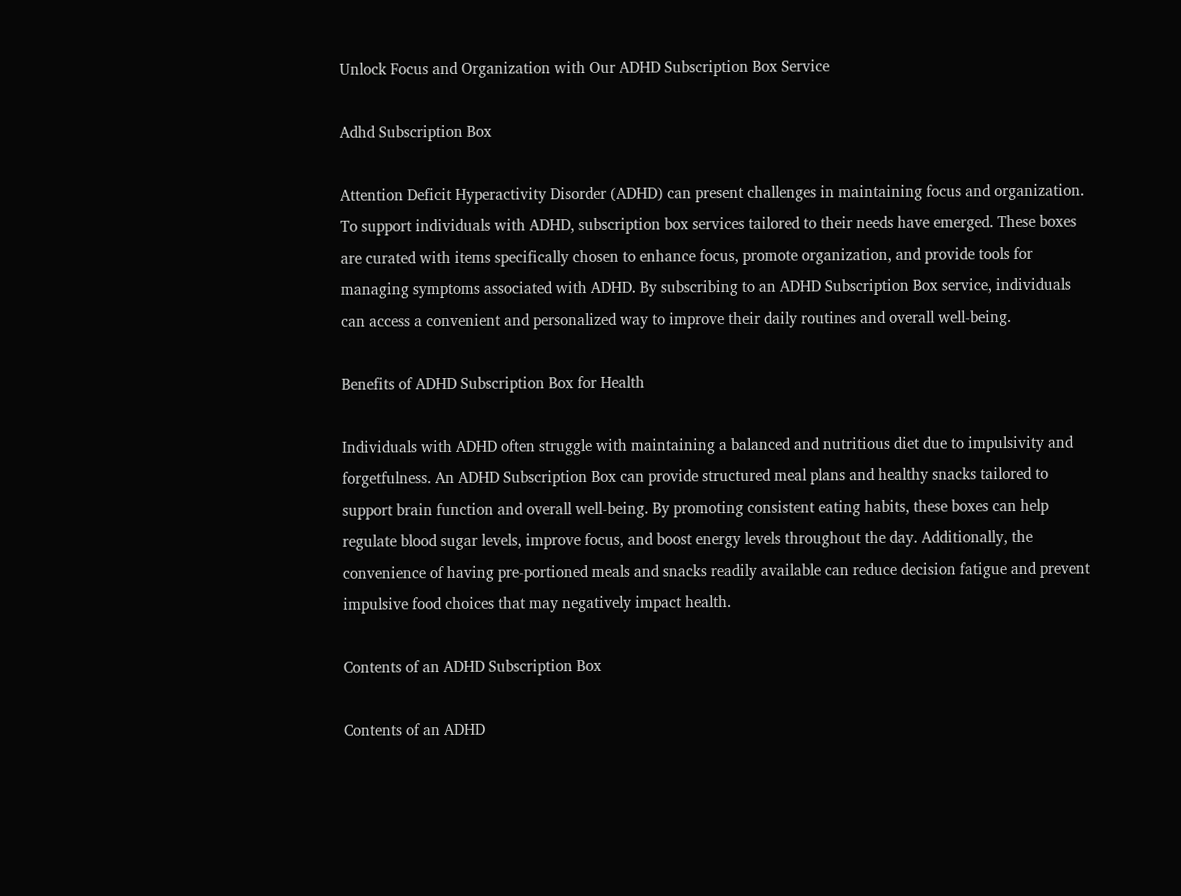Unlock Focus and Organization with Our ADHD Subscription Box Service

Adhd Subscription Box

Attention Deficit Hyperactivity Disorder (ADHD) can present challenges in maintaining focus and organization. To support individuals with ADHD, subscription box services tailored to their needs have emerged. These boxes are curated with items specifically chosen to enhance focus, promote organization, and provide tools for managing symptoms associated with ADHD. By subscribing to an ADHD Subscription Box service, individuals can access a convenient and personalized way to improve their daily routines and overall well-being.

Benefits of ADHD Subscription Box for Health

Individuals with ADHD often struggle with maintaining a balanced and nutritious diet due to impulsivity and forgetfulness. An ADHD Subscription Box can provide structured meal plans and healthy snacks tailored to support brain function and overall well-being. By promoting consistent eating habits, these boxes can help regulate blood sugar levels, improve focus, and boost energy levels throughout the day. Additionally, the convenience of having pre-portioned meals and snacks readily available can reduce decision fatigue and prevent impulsive food choices that may negatively impact health.

Contents of an ADHD Subscription Box

Contents of an ADHD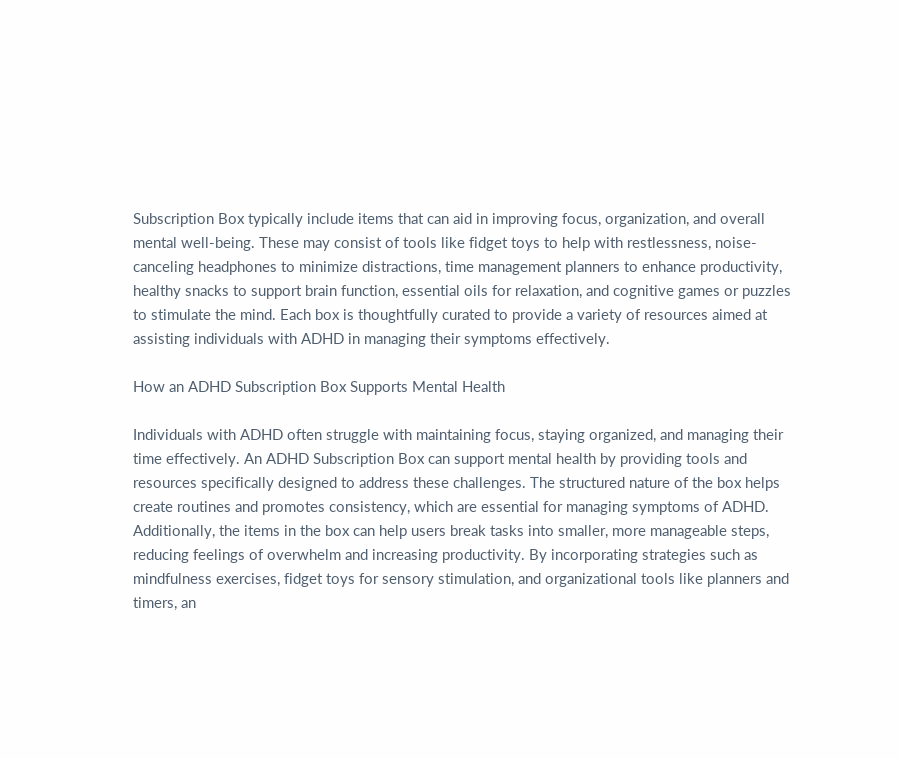Subscription Box typically include items that can aid in improving focus, organization, and overall mental well-being. These may consist of tools like fidget toys to help with restlessness, noise-canceling headphones to minimize distractions, time management planners to enhance productivity, healthy snacks to support brain function, essential oils for relaxation, and cognitive games or puzzles to stimulate the mind. Each box is thoughtfully curated to provide a variety of resources aimed at assisting individuals with ADHD in managing their symptoms effectively.

How an ADHD Subscription Box Supports Mental Health

Individuals with ADHD often struggle with maintaining focus, staying organized, and managing their time effectively. An ADHD Subscription Box can support mental health by providing tools and resources specifically designed to address these challenges. The structured nature of the box helps create routines and promotes consistency, which are essential for managing symptoms of ADHD. Additionally, the items in the box can help users break tasks into smaller, more manageable steps, reducing feelings of overwhelm and increasing productivity. By incorporating strategies such as mindfulness exercises, fidget toys for sensory stimulation, and organizational tools like planners and timers, an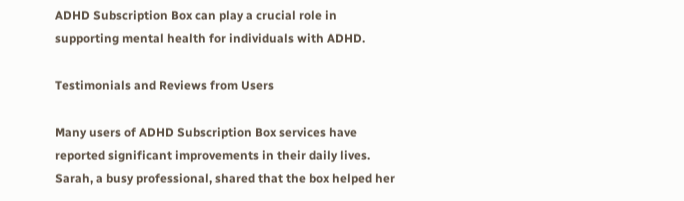ADHD Subscription Box can play a crucial role in supporting mental health for individuals with ADHD.

Testimonials and Reviews from Users

Many users of ADHD Subscription Box services have reported significant improvements in their daily lives. Sarah, a busy professional, shared that the box helped her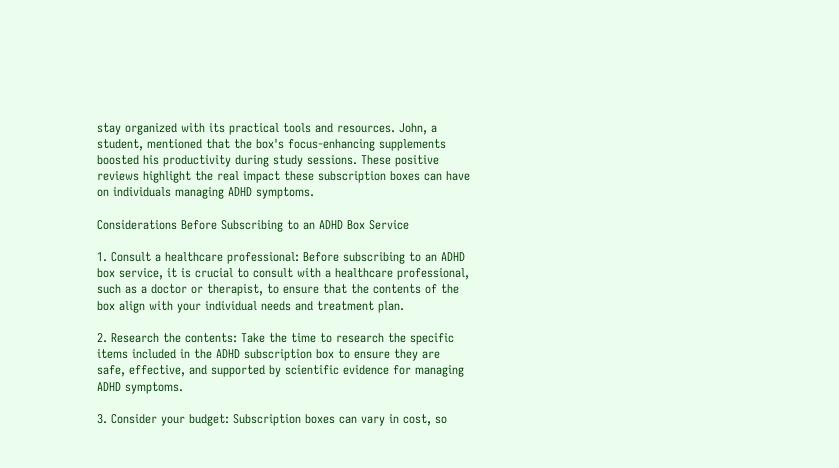stay organized with its practical tools and resources. John, a student, mentioned that the box's focus-enhancing supplements boosted his productivity during study sessions. These positive reviews highlight the real impact these subscription boxes can have on individuals managing ADHD symptoms.

Considerations Before Subscribing to an ADHD Box Service

1. Consult a healthcare professional: Before subscribing to an ADHD box service, it is crucial to consult with a healthcare professional, such as a doctor or therapist, to ensure that the contents of the box align with your individual needs and treatment plan.

2. Research the contents: Take the time to research the specific items included in the ADHD subscription box to ensure they are safe, effective, and supported by scientific evidence for managing ADHD symptoms.

3. Consider your budget: Subscription boxes can vary in cost, so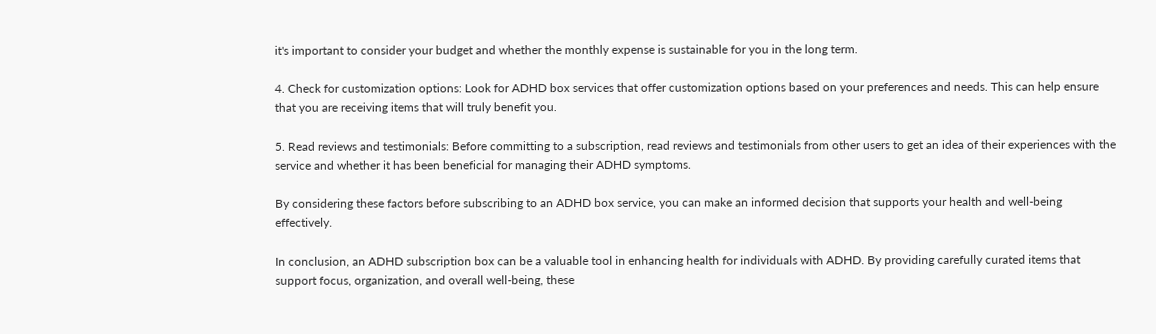it's important to consider your budget and whether the monthly expense is sustainable for you in the long term.

4. Check for customization options: Look for ADHD box services that offer customization options based on your preferences and needs. This can help ensure that you are receiving items that will truly benefit you.

5. Read reviews and testimonials: Before committing to a subscription, read reviews and testimonials from other users to get an idea of their experiences with the service and whether it has been beneficial for managing their ADHD symptoms.

By considering these factors before subscribing to an ADHD box service, you can make an informed decision that supports your health and well-being effectively.

In conclusion, an ADHD subscription box can be a valuable tool in enhancing health for individuals with ADHD. By providing carefully curated items that support focus, organization, and overall well-being, these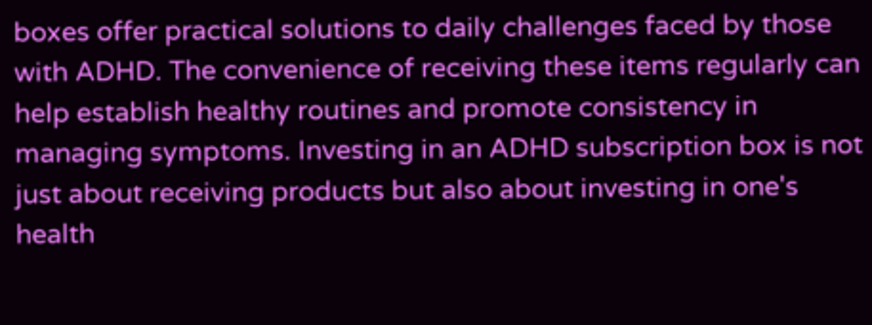boxes offer practical solutions to daily challenges faced by those with ADHD. The convenience of receiving these items regularly can help establish healthy routines and promote consistency in managing symptoms. Investing in an ADHD subscription box is not just about receiving products but also about investing in one's health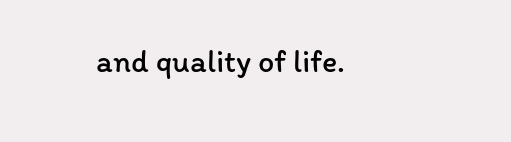and quality of life.